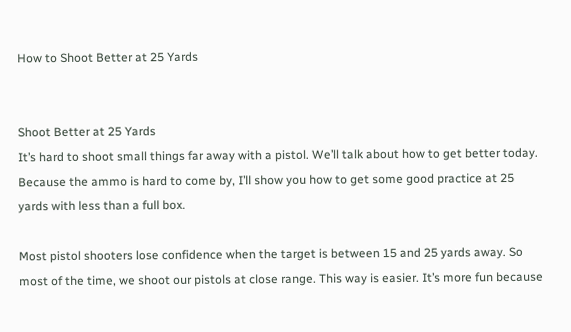How to Shoot Better at 25 Yards


Shoot Better at 25 Yards
It’s hard to shoot small things far away with a pistol. We’ll talk about how to get better today. Because the ammo is hard to come by, I’ll show you how to get some good practice at 25 yards with less than a full box.

Most pistol shooters lose confidence when the target is between 15 and 25 yards away. So most of the time, we shoot our pistols at close range. This way is easier. It’s more fun because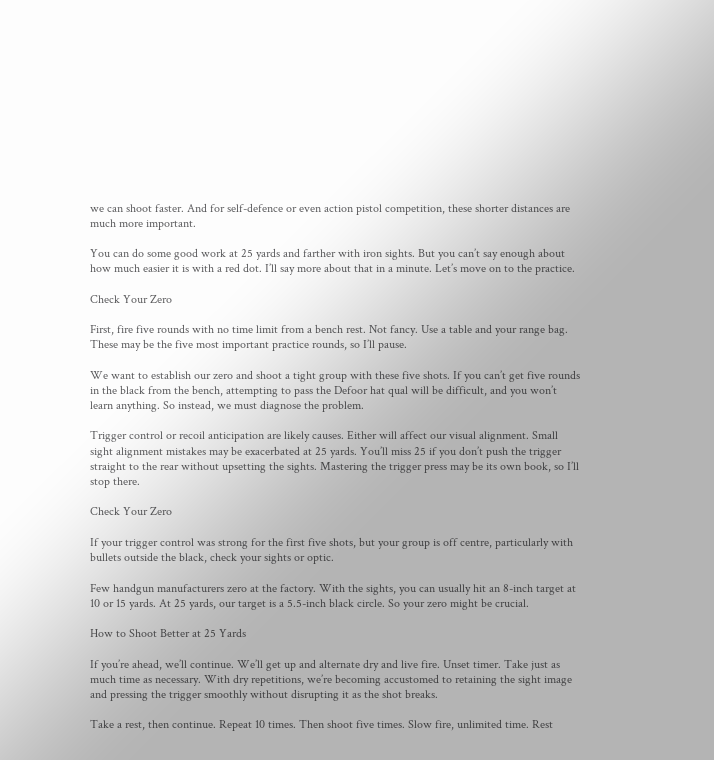we can shoot faster. And for self-defence or even action pistol competition, these shorter distances are much more important.

You can do some good work at 25 yards and farther with iron sights. But you can’t say enough about how much easier it is with a red dot. I’ll say more about that in a minute. Let’s move on to the practice.

Check Your Zero

First, fire five rounds with no time limit from a bench rest. Not fancy. Use a table and your range bag. These may be the five most important practice rounds, so I’ll pause.

We want to establish our zero and shoot a tight group with these five shots. If you can’t get five rounds in the black from the bench, attempting to pass the Defoor hat qual will be difficult, and you won’t learn anything. So instead, we must diagnose the problem.

Trigger control or recoil anticipation are likely causes. Either will affect our visual alignment. Small sight alignment mistakes may be exacerbated at 25 yards. You’ll miss 25 if you don’t push the trigger straight to the rear without upsetting the sights. Mastering the trigger press may be its own book, so I’ll stop there.

Check Your Zero

If your trigger control was strong for the first five shots, but your group is off centre, particularly with bullets outside the black, check your sights or optic.

Few handgun manufacturers zero at the factory. With the sights, you can usually hit an 8-inch target at 10 or 15 yards. At 25 yards, our target is a 5.5-inch black circle. So your zero might be crucial.

How to Shoot Better at 25 Yards

If you’re ahead, we’ll continue. We’ll get up and alternate dry and live fire. Unset timer. Take just as much time as necessary. With dry repetitions, we’re becoming accustomed to retaining the sight image and pressing the trigger smoothly without disrupting it as the shot breaks.

Take a rest, then continue. Repeat 10 times. Then shoot five times. Slow fire, unlimited time. Rest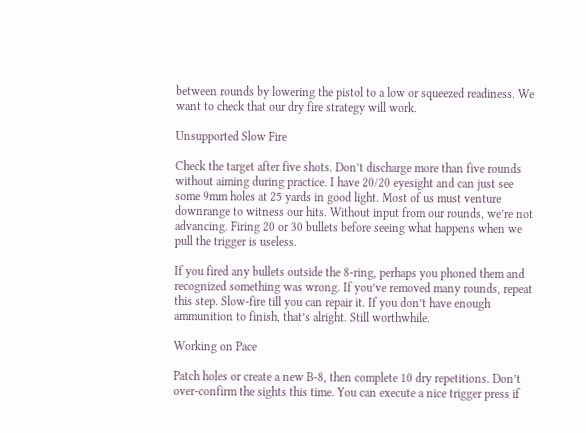between rounds by lowering the pistol to a low or squeezed readiness. We want to check that our dry fire strategy will work.

Unsupported Slow Fire

Check the target after five shots. Don’t discharge more than five rounds without aiming during practice. I have 20/20 eyesight and can just see some 9mm holes at 25 yards in good light. Most of us must venture downrange to witness our hits. Without input from our rounds, we’re not advancing. Firing 20 or 30 bullets before seeing what happens when we pull the trigger is useless.

If you fired any bullets outside the 8-ring, perhaps you phoned them and recognized something was wrong. If you’ve removed many rounds, repeat this step. Slow-fire till you can repair it. If you don’t have enough ammunition to finish, that’s alright. Still worthwhile.

Working on Pace

Patch holes or create a new B-8, then complete 10 dry repetitions. Don’t over-confirm the sights this time. You can execute a nice trigger press if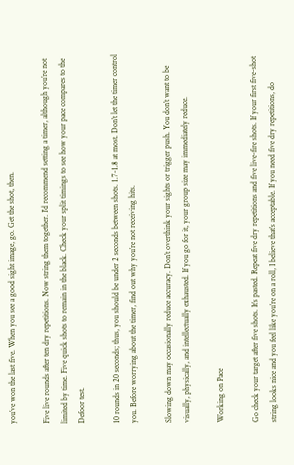you’ve won the last five. When you see a good sight image, go. Get the shot, then.

Five live rounds after ten dry repetitions. Now string them together. I’d recommend setting a timer, although you’re not limited by time. Five quick shots to remain in the black. Check your split timings to see how your pace compares to the Defoor test.

10 rounds in 20 seconds; thus, you should be under 2 seconds between shots. 1.7-1.8 at most. Don’t let the timer control you. Before worrying about the timer, find out why you’re not receiving hits.

Slowing down may occasionally reduce accuracy. Don’t overthink your sights or trigger push. You don’t want to be visually, physically, and intellectually exhausted. If you go for it, your group size may immediately reduce.

Working on Pace

Go check your target after five shots. It’s pasted. Repeat five dry repetitions and five live-fire shots. If your first five-shot string looks nice and you feel like you’re on a roll, I believe that’s acceptable. If you need five dry repetitions, do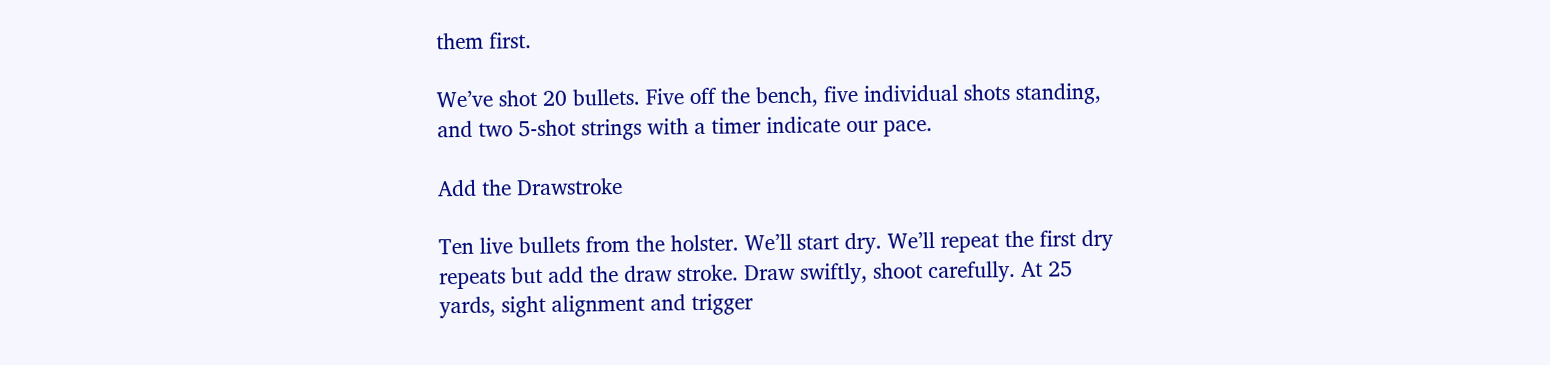them first.

We’ve shot 20 bullets. Five off the bench, five individual shots standing, and two 5-shot strings with a timer indicate our pace.

Add the Drawstroke

Ten live bullets from the holster. We’ll start dry. We’ll repeat the first dry repeats but add the draw stroke. Draw swiftly, shoot carefully. At 25 yards, sight alignment and trigger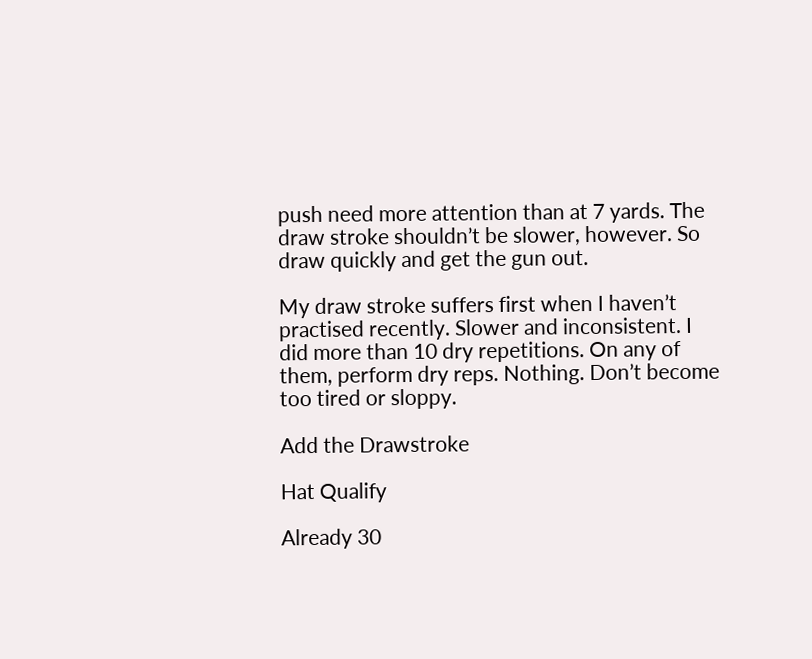push need more attention than at 7 yards. The draw stroke shouldn’t be slower, however. So draw quickly and get the gun out.

My draw stroke suffers first when I haven’t practised recently. Slower and inconsistent. I did more than 10 dry repetitions. On any of them, perform dry reps. Nothing. Don’t become too tired or sloppy.

Add the Drawstroke

Hat Qualify

Already 30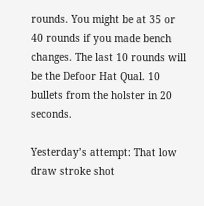rounds. You might be at 35 or 40 rounds if you made bench changes. The last 10 rounds will be the Defoor Hat Qual. 10 bullets from the holster in 20 seconds.

Yesterday’s attempt: That low draw stroke shot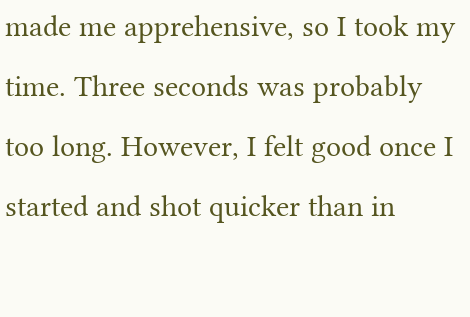made me apprehensive, so I took my time. Three seconds was probably too long. However, I felt good once I started and shot quicker than in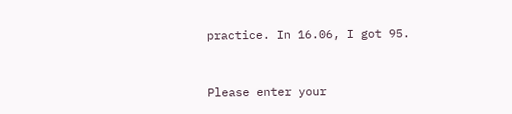practice. In 16.06, I got 95.


Please enter your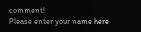comment!
Please enter your name here